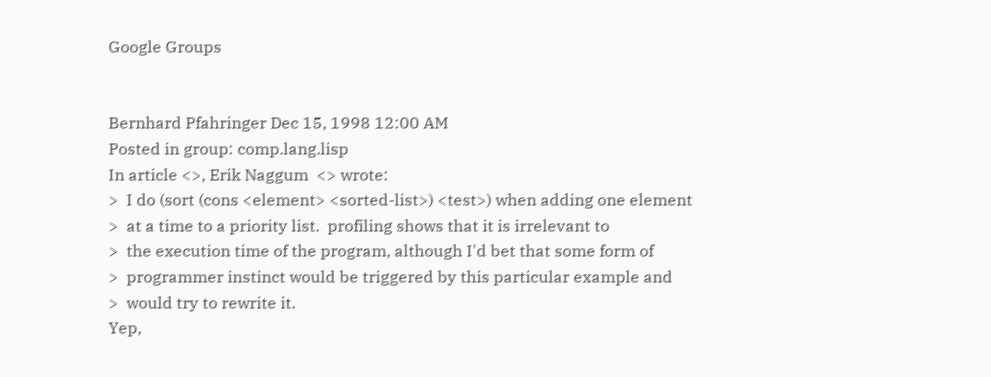Google Groups


Bernhard Pfahringer Dec 15, 1998 12:00 AM
Posted in group: comp.lang.lisp
In article <>, Erik Naggum  <> wrote:
>  I do (sort (cons <element> <sorted-list>) <test>) when adding one element
>  at a time to a priority list.  profiling shows that it is irrelevant to
>  the execution time of the program, although I'd bet that some form of
>  programmer instinct would be triggered by this particular example and
>  would try to rewrite it.
Yep,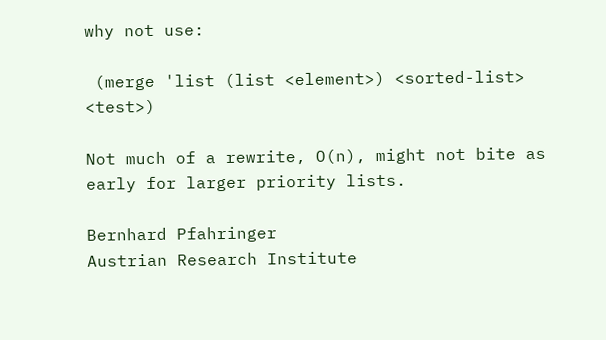why not use:

 (merge 'list (list <element>) <sorted-list> <test>)

Not much of a rewrite, O(n), might not bite as early for larger priority lists.

Bernhard Pfahringer
Austrian Research Institute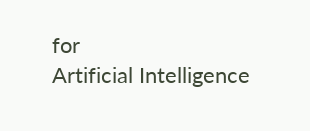for
Artificial Intelligence